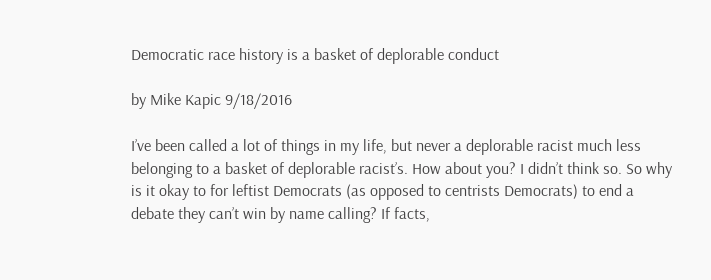Democratic race history is a basket of deplorable conduct

by Mike Kapic 9/18/2016

I’ve been called a lot of things in my life, but never a deplorable racist much less belonging to a basket of deplorable racist’s. How about you? I didn’t think so. So why is it okay to for leftist Democrats (as opposed to centrists Democrats) to end a debate they can’t win by name calling? If facts,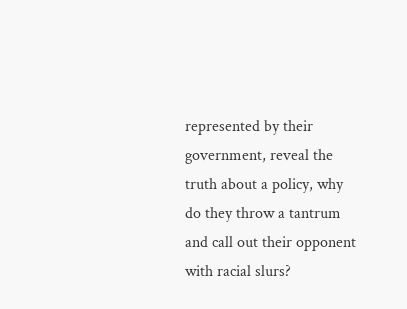represented by their government, reveal the truth about a policy, why do they throw a tantrum and call out their opponent with racial slurs?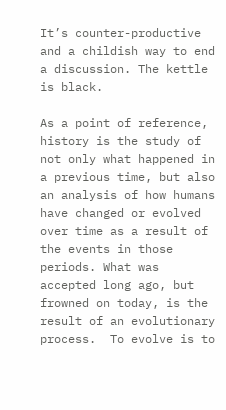It’s counter-productive and a childish way to end a discussion. The kettle is black.

As a point of reference, history is the study of not only what happened in a previous time, but also an analysis of how humans have changed or evolved over time as a result of the events in those periods. What was accepted long ago, but frowned on today, is the result of an evolutionary process.  To evolve is to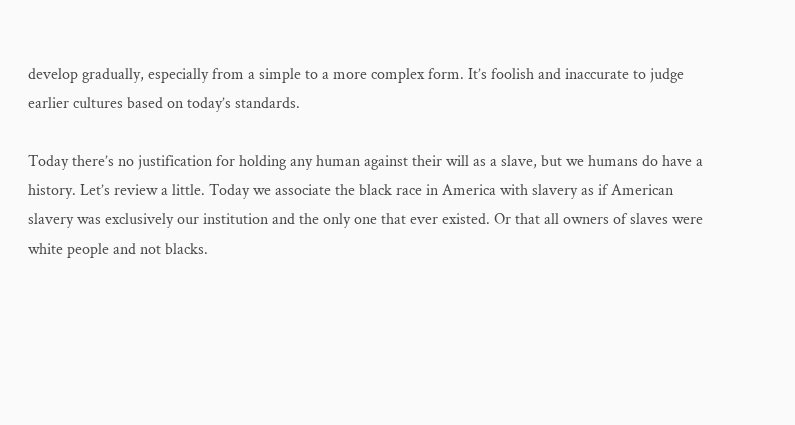develop gradually, especially from a simple to a more complex form. It’s foolish and inaccurate to judge earlier cultures based on today’s standards.

Today there’s no justification for holding any human against their will as a slave, but we humans do have a history. Let’s review a little. Today we associate the black race in America with slavery as if American slavery was exclusively our institution and the only one that ever existed. Or that all owners of slaves were white people and not blacks.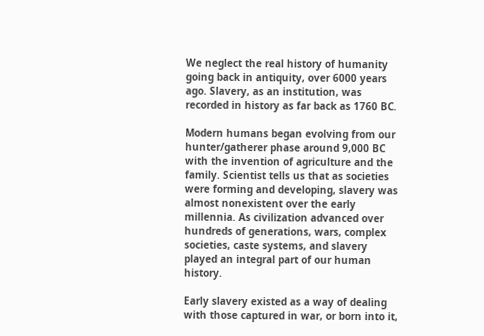We neglect the real history of humanity going back in antiquity, over 6000 years ago. Slavery, as an institution, was recorded in history as far back as 1760 BC.

Modern humans began evolving from our hunter/gatherer phase around 9,000 BC with the invention of agriculture and the family. Scientist tells us that as societies were forming and developing, slavery was almost nonexistent over the early millennia. As civilization advanced over hundreds of generations, wars, complex societies, caste systems, and slavery played an integral part of our human history.

Early slavery existed as a way of dealing with those captured in war, or born into it,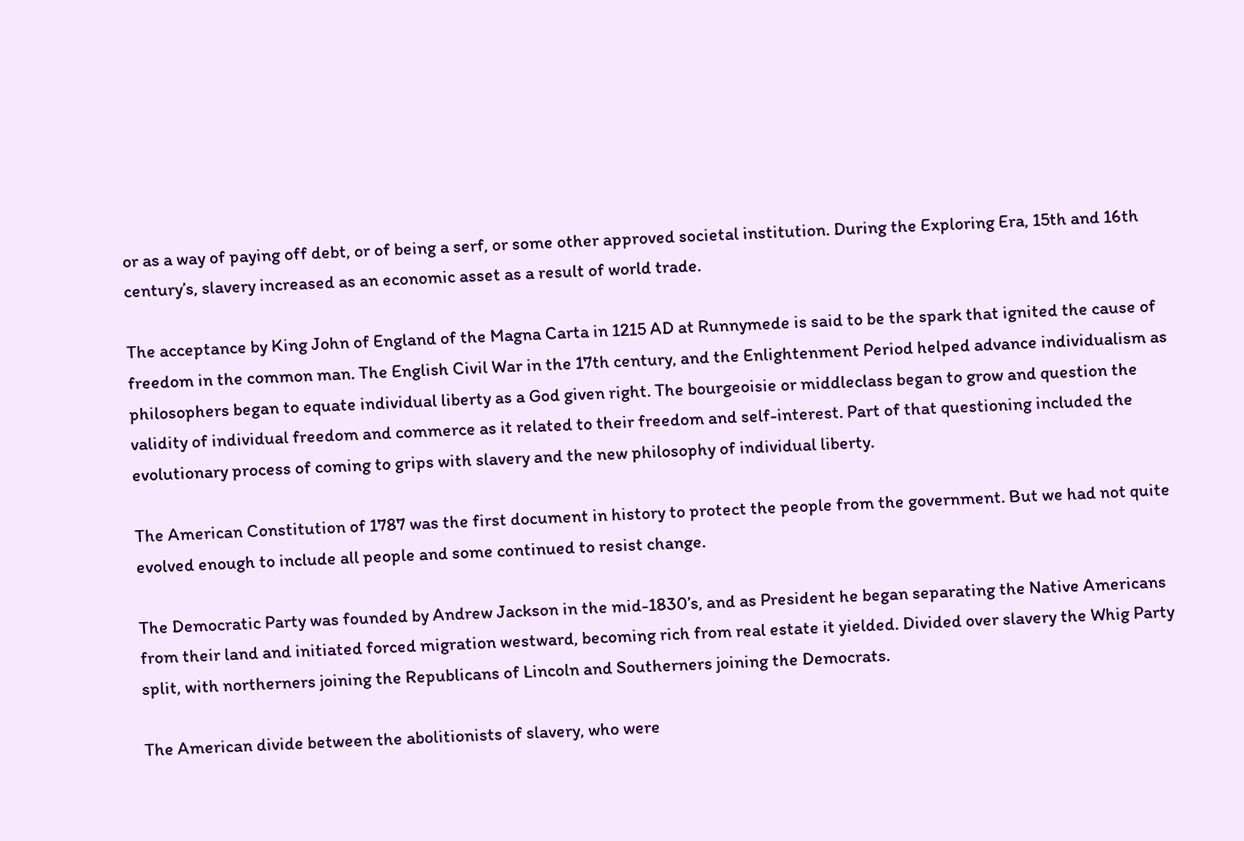or as a way of paying off debt, or of being a serf, or some other approved societal institution. During the Exploring Era, 15th and 16th century’s, slavery increased as an economic asset as a result of world trade.

The acceptance by King John of England of the Magna Carta in 1215 AD at Runnymede is said to be the spark that ignited the cause of freedom in the common man. The English Civil War in the 17th century, and the Enlightenment Period helped advance individualism as philosophers began to equate individual liberty as a God given right. The bourgeoisie or middleclass began to grow and question the validity of individual freedom and commerce as it related to their freedom and self-interest. Part of that questioning included the evolutionary process of coming to grips with slavery and the new philosophy of individual liberty.

The American Constitution of 1787 was the first document in history to protect the people from the government. But we had not quite evolved enough to include all people and some continued to resist change.

The Democratic Party was founded by Andrew Jackson in the mid-1830’s, and as President he began separating the Native Americans from their land and initiated forced migration westward, becoming rich from real estate it yielded. Divided over slavery the Whig Party split, with northerners joining the Republicans of Lincoln and Southerners joining the Democrats.

The American divide between the abolitionists of slavery, who were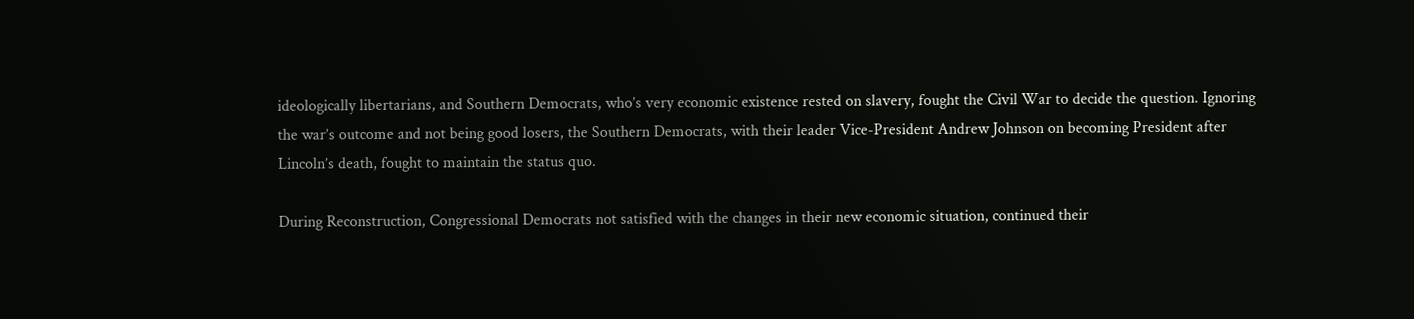ideologically libertarians, and Southern Democrats, who’s very economic existence rested on slavery, fought the Civil War to decide the question. Ignoring the war’s outcome and not being good losers, the Southern Democrats, with their leader Vice-President Andrew Johnson on becoming President after Lincoln’s death, fought to maintain the status quo.

During Reconstruction, Congressional Democrats not satisfied with the changes in their new economic situation, continued their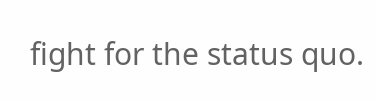fight for the status quo.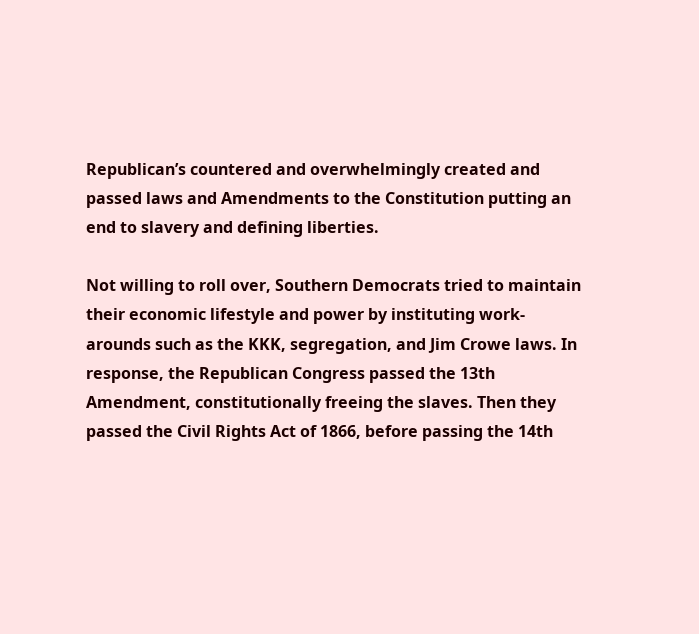Republican’s countered and overwhelmingly created and passed laws and Amendments to the Constitution putting an end to slavery and defining liberties.

Not willing to roll over, Southern Democrats tried to maintain their economic lifestyle and power by instituting work-arounds such as the KKK, segregation, and Jim Crowe laws. In response, the Republican Congress passed the 13th Amendment, constitutionally freeing the slaves. Then they passed the Civil Rights Act of 1866, before passing the 14th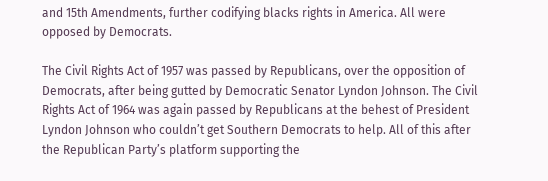and 15th Amendments, further codifying blacks rights in America. All were opposed by Democrats.

The Civil Rights Act of 1957 was passed by Republicans, over the opposition of Democrats, after being gutted by Democratic Senator Lyndon Johnson. The Civil Rights Act of 1964 was again passed by Republicans at the behest of President Lyndon Johnson who couldn’t get Southern Democrats to help. All of this after the Republican Party’s platform supporting the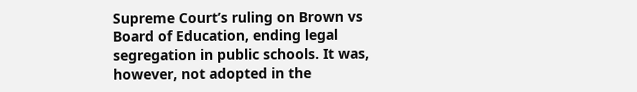Supreme Court’s ruling on Brown vs Board of Education, ending legal segregation in public schools. It was, however, not adopted in the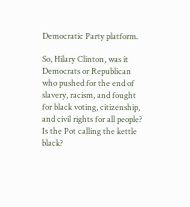Democratic Party platform.

So, Hilary Clinton, was it Democrats or Republican who pushed for the end of slavery, racism, and fought for black voting, citizenship, and civil rights for all people? Is the Pot calling the kettle black?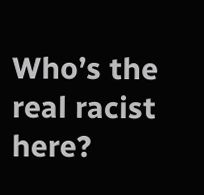Who’s the real racist here?